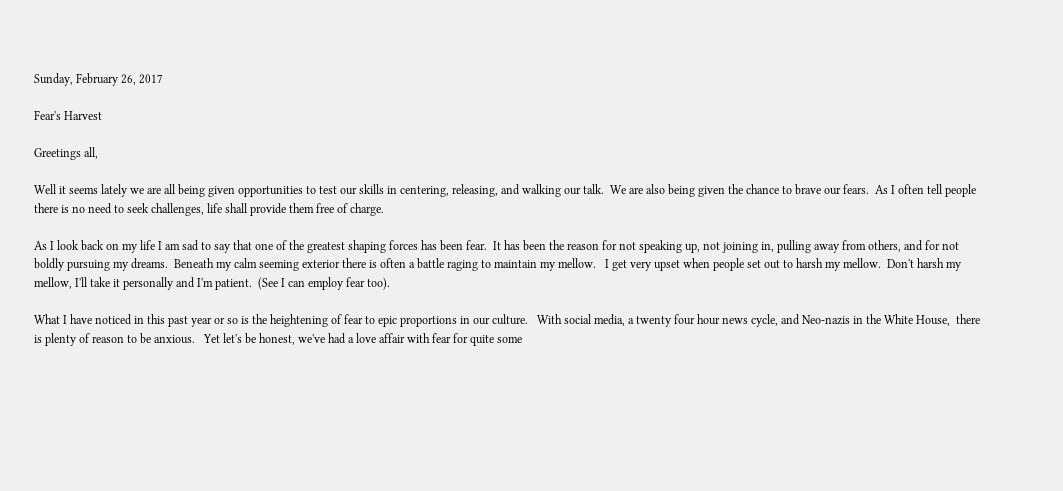Sunday, February 26, 2017

Fear's Harvest

Greetings all,

Well it seems lately we are all being given opportunities to test our skills in centering, releasing, and walking our talk.  We are also being given the chance to brave our fears.  As I often tell people there is no need to seek challenges, life shall provide them free of charge.

As I look back on my life I am sad to say that one of the greatest shaping forces has been fear.  It has been the reason for not speaking up, not joining in, pulling away from others, and for not boldly pursuing my dreams.  Beneath my calm seeming exterior there is often a battle raging to maintain my mellow.   I get very upset when people set out to harsh my mellow.  Don't harsh my mellow, I'll take it personally and I'm patient.  (See I can employ fear too).

What I have noticed in this past year or so is the heightening of fear to epic proportions in our culture.   With social media, a twenty four hour news cycle, and Neo-nazis in the White House,  there is plenty of reason to be anxious.   Yet let's be honest, we've had a love affair with fear for quite some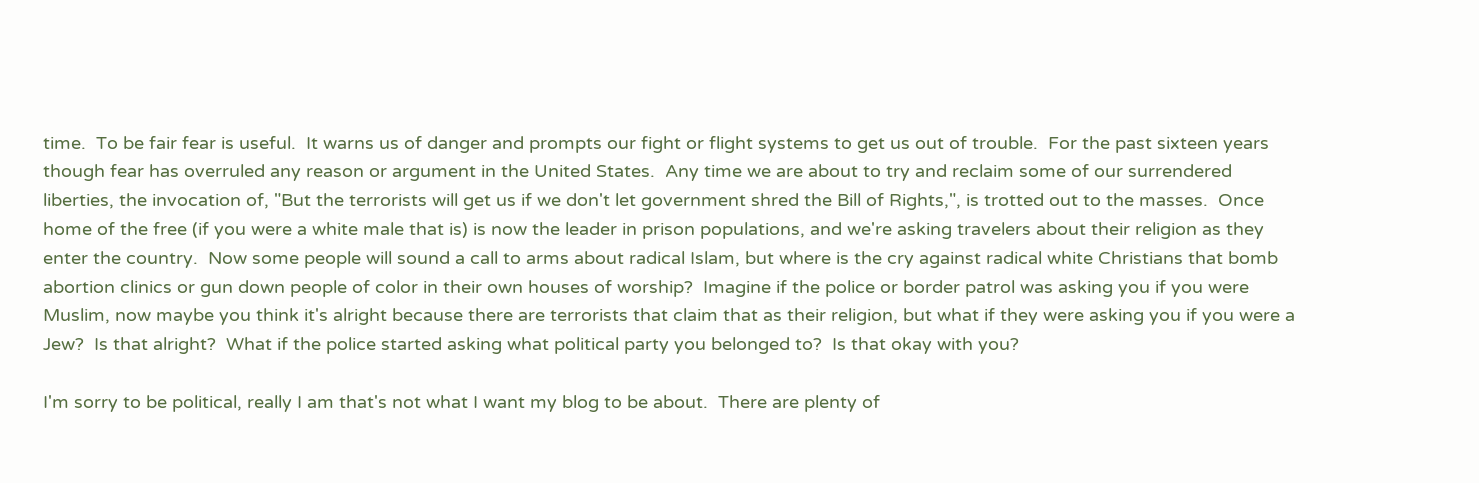time.  To be fair fear is useful.  It warns us of danger and prompts our fight or flight systems to get us out of trouble.  For the past sixteen years though fear has overruled any reason or argument in the United States.  Any time we are about to try and reclaim some of our surrendered liberties, the invocation of, "But the terrorists will get us if we don't let government shred the Bill of Rights,", is trotted out to the masses.  Once home of the free (if you were a white male that is) is now the leader in prison populations, and we're asking travelers about their religion as they enter the country.  Now some people will sound a call to arms about radical Islam, but where is the cry against radical white Christians that bomb abortion clinics or gun down people of color in their own houses of worship?  Imagine if the police or border patrol was asking you if you were Muslim, now maybe you think it's alright because there are terrorists that claim that as their religion, but what if they were asking you if you were a Jew?  Is that alright?  What if the police started asking what political party you belonged to?  Is that okay with you?

I'm sorry to be political, really I am that's not what I want my blog to be about.  There are plenty of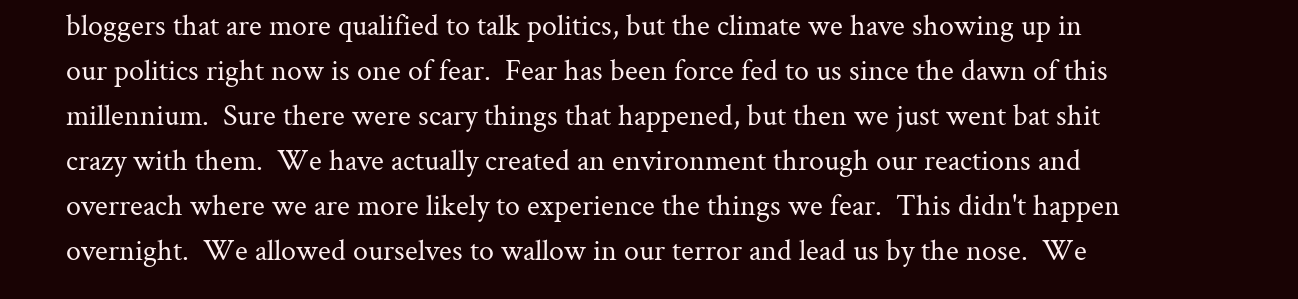bloggers that are more qualified to talk politics, but the climate we have showing up in our politics right now is one of fear.  Fear has been force fed to us since the dawn of this millennium.  Sure there were scary things that happened, but then we just went bat shit crazy with them.  We have actually created an environment through our reactions and overreach where we are more likely to experience the things we fear.  This didn't happen overnight.  We allowed ourselves to wallow in our terror and lead us by the nose.  We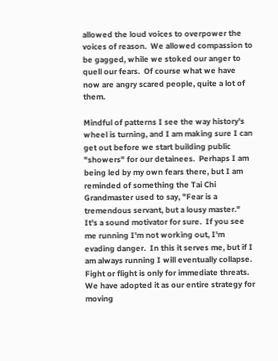allowed the loud voices to overpower the voices of reason.  We allowed compassion to be gagged, while we stoked our anger to quell our fears.  Of course what we have now are angry scared people, quite a lot of them.

Mindful of patterns I see the way history's wheel is turning, and I am making sure I can get out before we start building public "showers" for our detainees.  Perhaps I am being led by my own fears there, but I am reminded of something the Tai Chi Grandmaster used to say, "Fear is a tremendous servant, but a lousy master."  It's a sound motivator for sure.  If you see me running I'm not working out, I'm evading danger.  In this it serves me, but if I am always running I will eventually collapse.  Fight or flight is only for immediate threats.  We have adopted it as our entire strategy for moving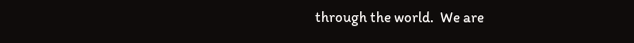through the world.  We are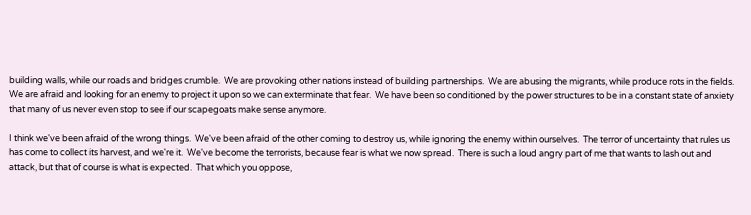building walls, while our roads and bridges crumble.  We are provoking other nations instead of building partnerships.  We are abusing the migrants, while produce rots in the fields.  We are afraid and looking for an enemy to project it upon so we can exterminate that fear.  We have been so conditioned by the power structures to be in a constant state of anxiety that many of us never even stop to see if our scapegoats make sense anymore.

I think we've been afraid of the wrong things.  We've been afraid of the other coming to destroy us, while ignoring the enemy within ourselves.  The terror of uncertainty that rules us has come to collect its harvest, and we're it.  We've become the terrorists, because fear is what we now spread.  There is such a loud angry part of me that wants to lash out and attack, but that of course is what is expected.  That which you oppose,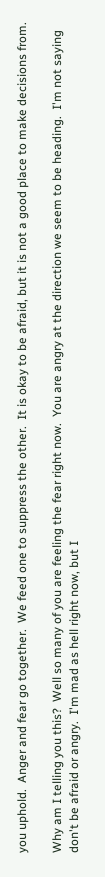you uphold.  Anger and fear go together.  We feed one to suppress the other.  It is okay to be afraid, but it is not a good place to make decisions from.

Why am I telling you this?  Well so many of you are feeling the fear right now.  You are angry at the direction we seem to be heading.  I'm not saying don't be afraid or angry.  I'm mad as hell right now, but I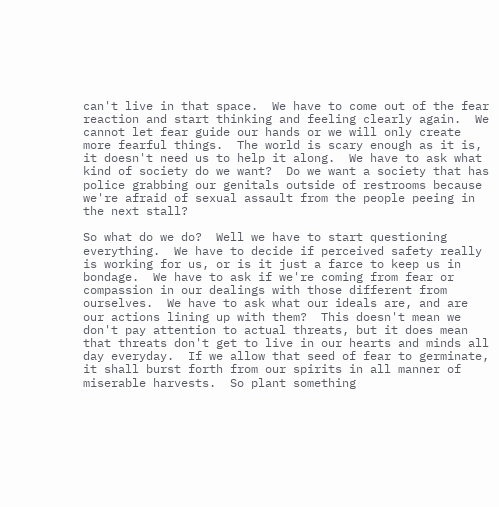can't live in that space.  We have to come out of the fear reaction and start thinking and feeling clearly again.  We cannot let fear guide our hands or we will only create more fearful things.  The world is scary enough as it is, it doesn't need us to help it along.  We have to ask what kind of society do we want?  Do we want a society that has police grabbing our genitals outside of restrooms because we're afraid of sexual assault from the people peeing in the next stall?

So what do we do?  Well we have to start questioning everything.  We have to decide if perceived safety really is working for us, or is it just a farce to keep us in bondage.  We have to ask if we're coming from fear or compassion in our dealings with those different from ourselves.  We have to ask what our ideals are, and are our actions lining up with them?  This doesn't mean we don't pay attention to actual threats, but it does mean that threats don't get to live in our hearts and minds all day everyday.  If we allow that seed of fear to germinate, it shall burst forth from our spirits in all manner of miserable harvests.  So plant something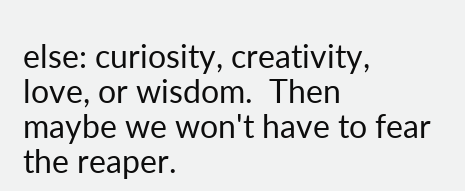else: curiosity, creativity, love, or wisdom.  Then maybe we won't have to fear the reaper.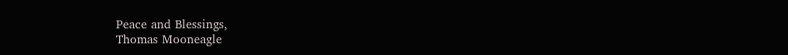Peace and Blessings,
Thomas Mooneagle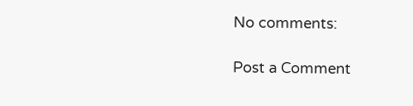No comments:

Post a Comment